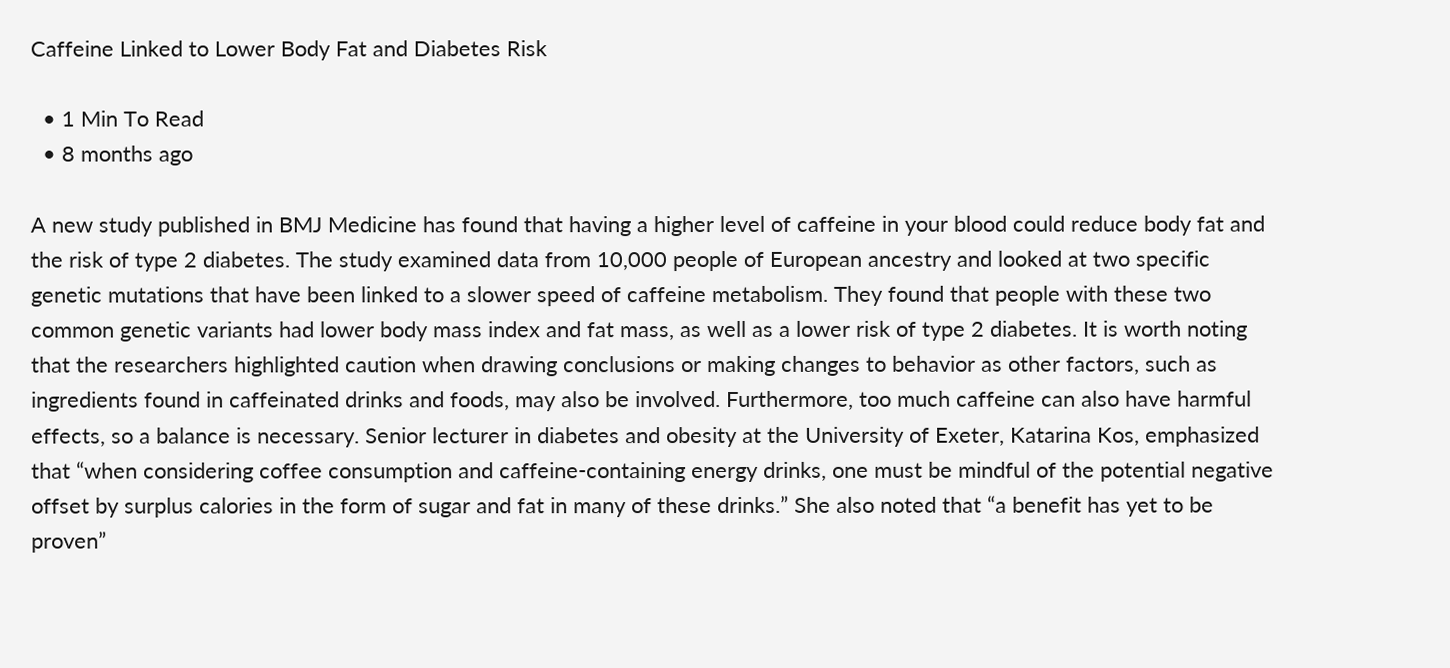Caffeine Linked to Lower Body Fat and Diabetes Risk

  • 1 Min To Read
  • 8 months ago

A new study published in BMJ Medicine has found that having a higher level of caffeine in your blood could reduce body fat and the risk of type 2 diabetes. The study examined data from 10,000 people of European ancestry and looked at two specific genetic mutations that have been linked to a slower speed of caffeine metabolism. They found that people with these two common genetic variants had lower body mass index and fat mass, as well as a lower risk of type 2 diabetes. It is worth noting that the researchers highlighted caution when drawing conclusions or making changes to behavior as other factors, such as ingredients found in caffeinated drinks and foods, may also be involved. Furthermore, too much caffeine can also have harmful effects, so a balance is necessary. Senior lecturer in diabetes and obesity at the University of Exeter, Katarina Kos, emphasized that “when considering coffee consumption and caffeine-containing energy drinks, one must be mindful of the potential negative offset by surplus calories in the form of sugar and fat in many of these drinks.” She also noted that “a benefit has yet to be proven”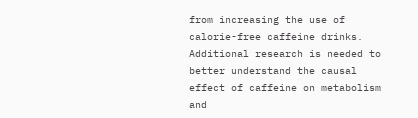from increasing the use of calorie-free caffeine drinks. Additional research is needed to better understand the causal effect of caffeine on metabolism and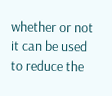whether or not it can be used to reduce the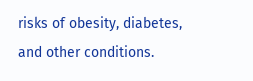risks of obesity, diabetes, and other conditions.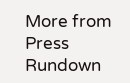More from Press Rundown